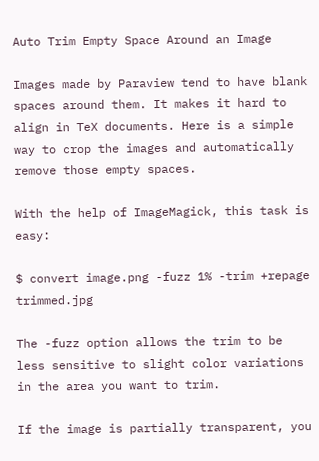Auto Trim Empty Space Around an Image

Images made by Paraview tend to have blank spaces around them. It makes it hard to align in TeX documents. Here is a simple way to crop the images and automatically remove those empty spaces.

With the help of ImageMagick, this task is easy:

$ convert image.png -fuzz 1% -trim +repage trimmed.jpg

The -fuzz option allows the trim to be less sensitive to slight color variations in the area you want to trim.

If the image is partially transparent, you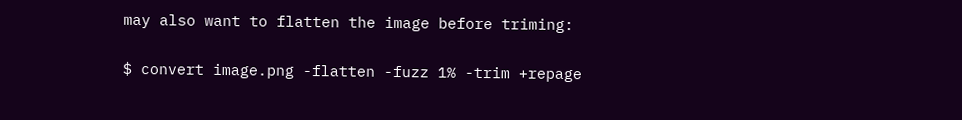may also want to flatten the image before triming:

$ convert image.png -flatten -fuzz 1% -trim +repage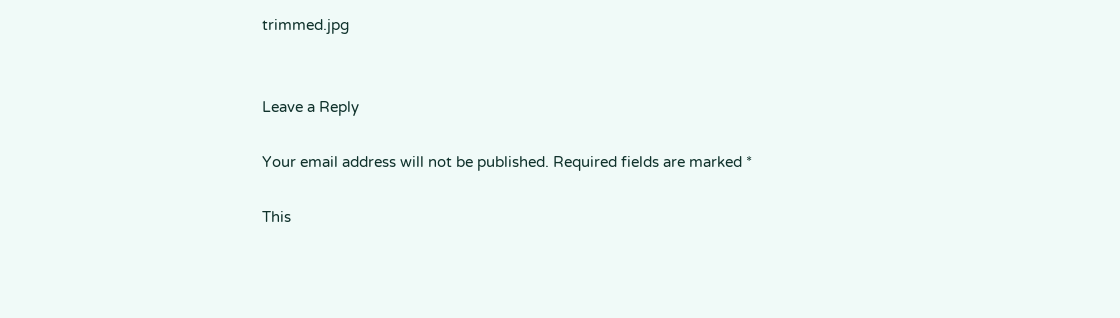trimmed.jpg


Leave a Reply

Your email address will not be published. Required fields are marked *

This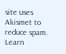site uses Akismet to reduce spam. Learn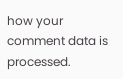how your comment data is processed.